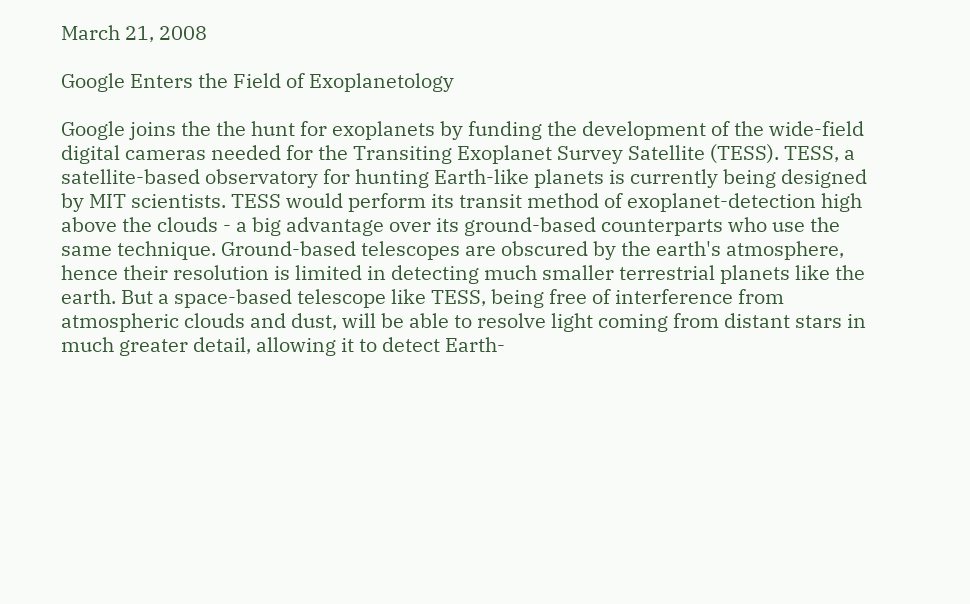March 21, 2008

Google Enters the Field of Exoplanetology

Google joins the the hunt for exoplanets by funding the development of the wide-field digital cameras needed for the Transiting Exoplanet Survey Satellite (TESS). TESS, a satellite-based observatory for hunting Earth-like planets is currently being designed by MIT scientists. TESS would perform its transit method of exoplanet-detection high above the clouds - a big advantage over its ground-based counterparts who use the same technique. Ground-based telescopes are obscured by the earth's atmosphere, hence their resolution is limited in detecting much smaller terrestrial planets like the earth. But a space-based telescope like TESS, being free of interference from atmospheric clouds and dust, will be able to resolve light coming from distant stars in much greater detail, allowing it to detect Earth-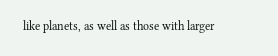like planets, as well as those with larger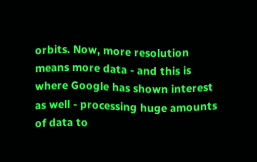orbits. Now, more resolution means more data - and this is where Google has shown interest as well - processing huge amounts of data to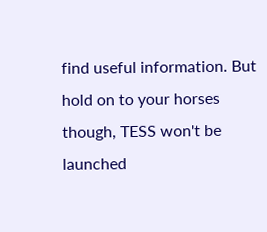find useful information. But hold on to your horses though, TESS won't be launched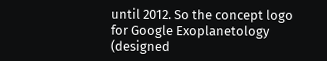until 2012. So the concept logo for Google Exoplanetology (designed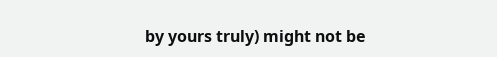by yours truly) might not be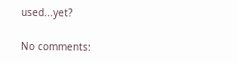used...yet?

No comments: